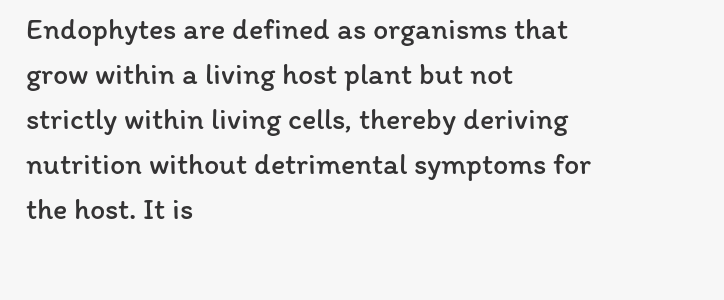Endophytes are defined as organisms that grow within a living host plant but not strictly within living cells, thereby deriving nutrition without detrimental symptoms for the host. It is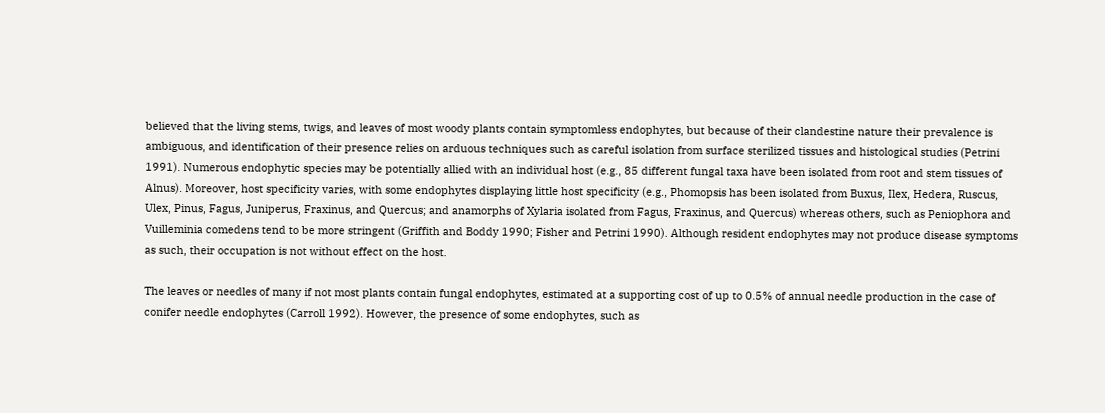believed that the living stems, twigs, and leaves of most woody plants contain symptomless endophytes, but because of their clandestine nature their prevalence is ambiguous, and identification of their presence relies on arduous techniques such as careful isolation from surface sterilized tissues and histological studies (Petrini 1991). Numerous endophytic species may be potentially allied with an individual host (e.g., 85 different fungal taxa have been isolated from root and stem tissues of Alnus). Moreover, host specificity varies, with some endophytes displaying little host specificity (e.g., Phomopsis has been isolated from Buxus, Ilex, Hedera, Ruscus, Ulex, Pinus, Fagus, Juniperus, Fraxinus, and Quercus; and anamorphs of Xylaria isolated from Fagus, Fraxinus, and Quercus) whereas others, such as Peniophora and Vuilleminia comedens tend to be more stringent (Griffith and Boddy 1990; Fisher and Petrini 1990). Although resident endophytes may not produce disease symptoms as such, their occupation is not without effect on the host.

The leaves or needles of many if not most plants contain fungal endophytes, estimated at a supporting cost of up to 0.5% of annual needle production in the case of conifer needle endophytes (Carroll 1992). However, the presence of some endophytes, such as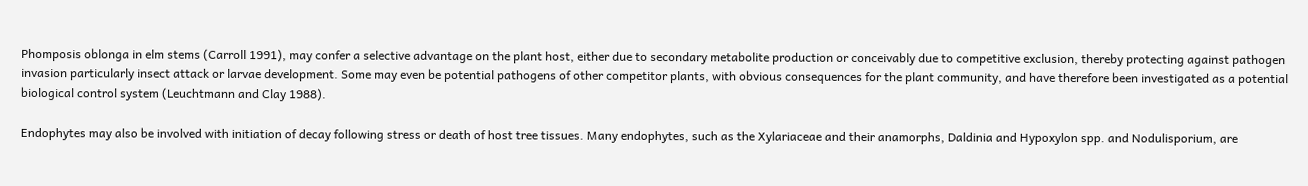Phomposis oblonga in elm stems (Carroll 1991), may confer a selective advantage on the plant host, either due to secondary metabolite production or conceivably due to competitive exclusion, thereby protecting against pathogen invasion particularly insect attack or larvae development. Some may even be potential pathogens of other competitor plants, with obvious consequences for the plant community, and have therefore been investigated as a potential biological control system (Leuchtmann and Clay 1988).

Endophytes may also be involved with initiation of decay following stress or death of host tree tissues. Many endophytes, such as the Xylariaceae and their anamorphs, Daldinia and Hypoxylon spp. and Nodulisporium, are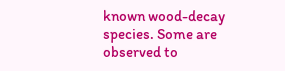known wood-decay species. Some are observed to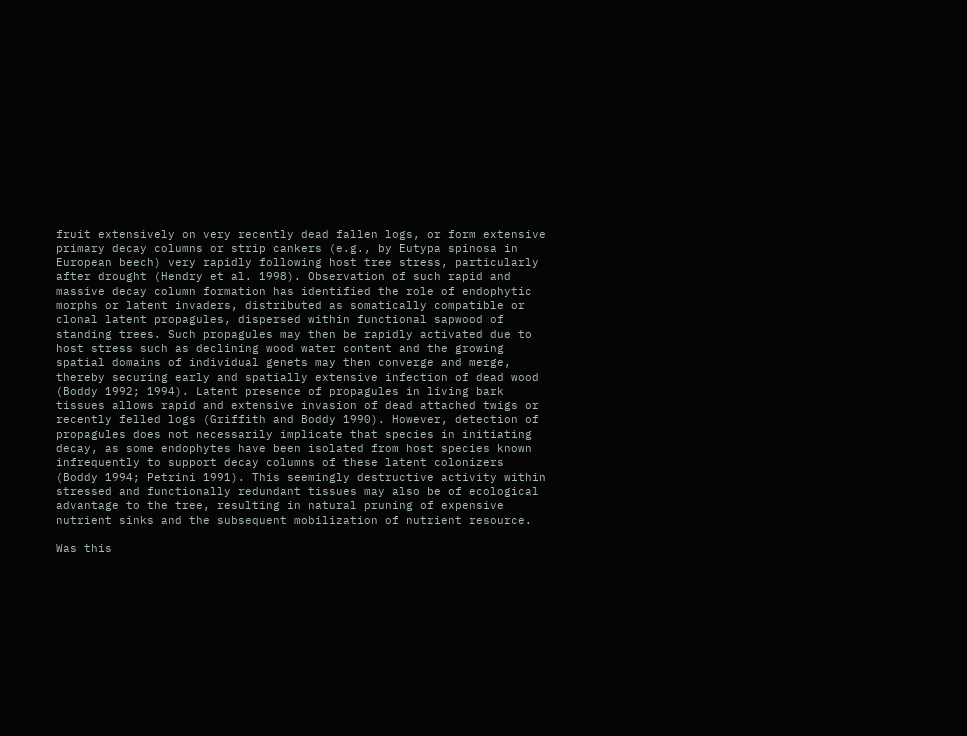fruit extensively on very recently dead fallen logs, or form extensive primary decay columns or strip cankers (e.g., by Eutypa spinosa in European beech) very rapidly following host tree stress, particularly after drought (Hendry et al. 1998). Observation of such rapid and massive decay column formation has identified the role of endophytic morphs or latent invaders, distributed as somatically compatible or clonal latent propagules, dispersed within functional sapwood of standing trees. Such propagules may then be rapidly activated due to host stress such as declining wood water content and the growing spatial domains of individual genets may then converge and merge, thereby securing early and spatially extensive infection of dead wood (Boddy 1992; 1994). Latent presence of propagules in living bark tissues allows rapid and extensive invasion of dead attached twigs or recently felled logs (Griffith and Boddy 1990). However, detection of propagules does not necessarily implicate that species in initiating decay, as some endophytes have been isolated from host species known infrequently to support decay columns of these latent colonizers (Boddy 1994; Petrini 1991). This seemingly destructive activity within stressed and functionally redundant tissues may also be of ecological advantage to the tree, resulting in natural pruning of expensive nutrient sinks and the subsequent mobilization of nutrient resource.

Was this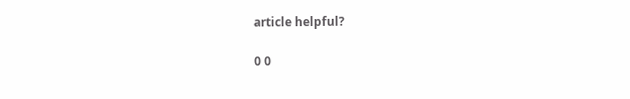article helpful?

0 0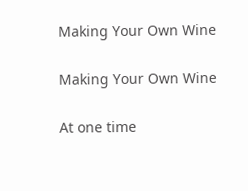Making Your Own Wine

Making Your Own Wine

At one time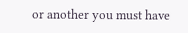or another you must have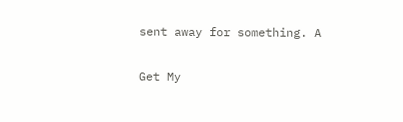sent away for something. A

Get My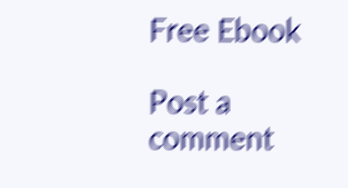Free Ebook

Post a comment